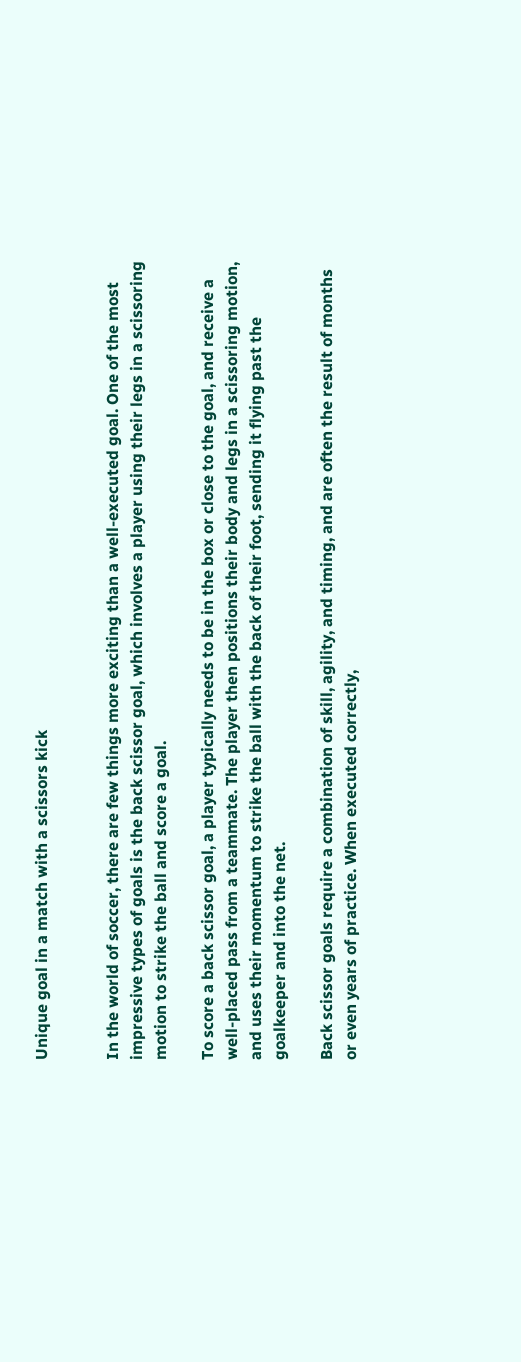Unique goal in a match with a scissors kick


In the world of soccer, there are few things more exciting than a well-executed goal. One of the most impressive types of goals is the back scissor goal, which involves a player using their legs in a scissoring motion to strike the ball and score a goal.

To score a back scissor goal, a player typically needs to be in the box or close to the goal, and receive a well-placed pass from a teammate. The player then positions their body and legs in a scissoring motion, and uses their momentum to strike the ball with the back of their foot, sending it flying past the goalkeeper and into the net.

Back scissor goals require a combination of skill, agility, and timing, and are often the result of months or even years of practice. When executed correctly,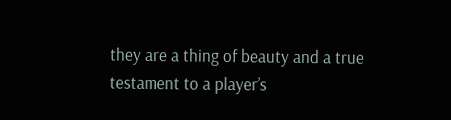they are a thing of beauty and a true testament to a player’s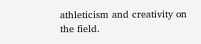athleticism and creativity on the field.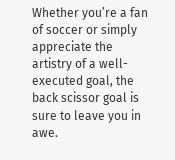Whether you’re a fan of soccer or simply appreciate the artistry of a well-executed goal, the back scissor goal is sure to leave you in awe.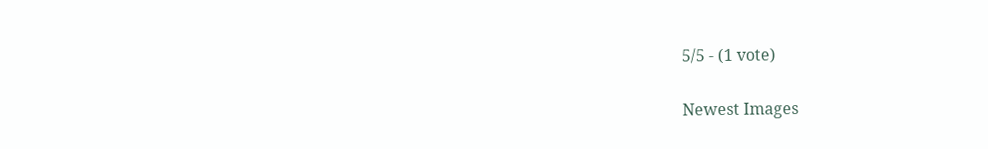5/5 - (1 vote)

Newest Images